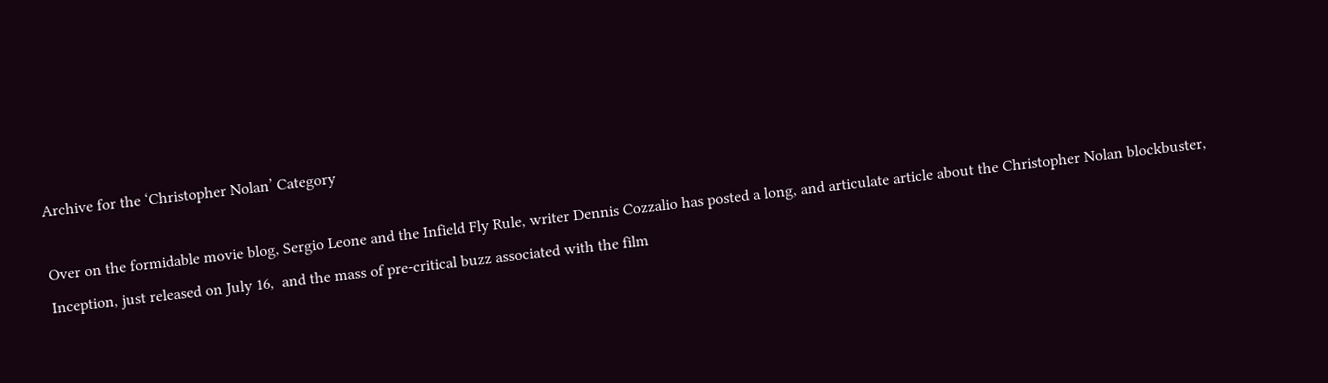Archive for the ‘Christopher Nolan’ Category

Over on the formidable movie blog, Sergio Leone and the Infield Fly Rule, writer Dennis Cozzalio has posted a long, and articulate article about the Christopher Nolan blockbuster, Inception, just released on July 16,  and the mass of pre-critical buzz associated with the film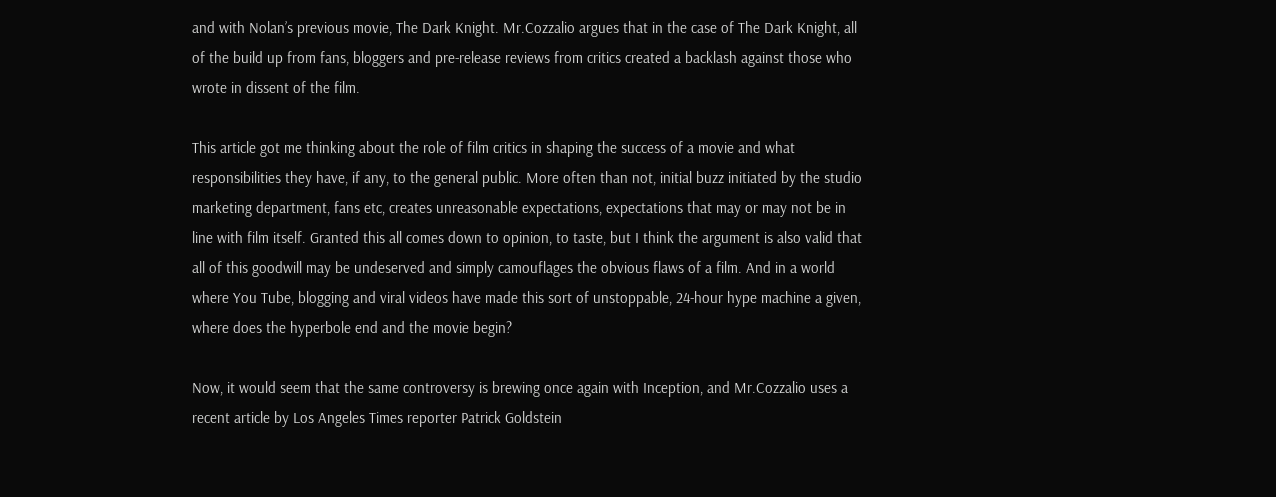and with Nolan’s previous movie, The Dark Knight. Mr.Cozzalio argues that in the case of The Dark Knight, all of the build up from fans, bloggers and pre-release reviews from critics created a backlash against those who wrote in dissent of the film.

This article got me thinking about the role of film critics in shaping the success of a movie and what responsibilities they have, if any, to the general public. More often than not, initial buzz initiated by the studio marketing department, fans etc, creates unreasonable expectations, expectations that may or may not be in line with film itself. Granted this all comes down to opinion, to taste, but I think the argument is also valid that all of this goodwill may be undeserved and simply camouflages the obvious flaws of a film. And in a world where You Tube, blogging and viral videos have made this sort of unstoppable, 24-hour hype machine a given, where does the hyperbole end and the movie begin?

Now, it would seem that the same controversy is brewing once again with Inception, and Mr.Cozzalio uses a recent article by Los Angeles Times reporter Patrick Goldstein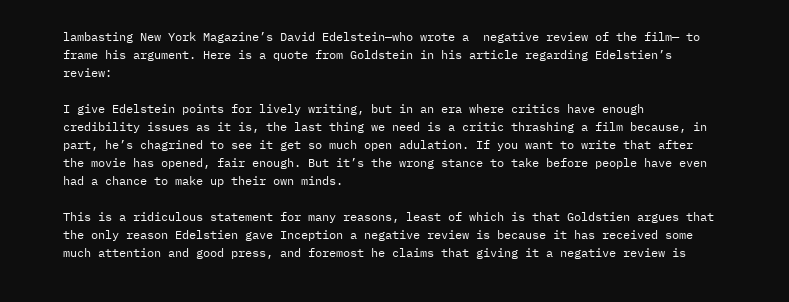lambasting New York Magazine’s David Edelstein—who wrote a  negative review of the film— to frame his argument. Here is a quote from Goldstein in his article regarding Edelstien’s review:

I give Edelstein points for lively writing, but in an era where critics have enough credibility issues as it is, the last thing we need is a critic thrashing a film because, in part, he’s chagrined to see it get so much open adulation. If you want to write that after the movie has opened, fair enough. But it’s the wrong stance to take before people have even had a chance to make up their own minds.

This is a ridiculous statement for many reasons, least of which is that Goldstien argues that the only reason Edelstien gave Inception a negative review is because it has received some much attention and good press, and foremost he claims that giving it a negative review is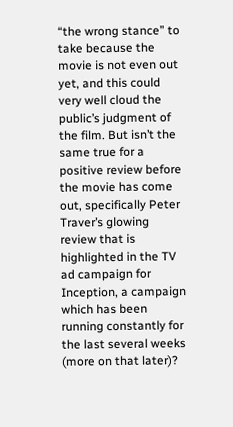“the wrong stance” to take because the movie is not even out yet, and this could very well cloud the public’s judgment of the film. But isn’t the same true for a positive review before the movie has come out, specifically Peter Traver’s glowing review that is highlighted in the TV ad campaign for Inception, a campaign which has been running constantly for the last several weeks (more on that later)?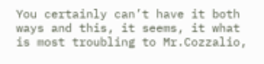You certainly can’t have it both ways and this, it seems, it what is most troubling to Mr.Cozzalio,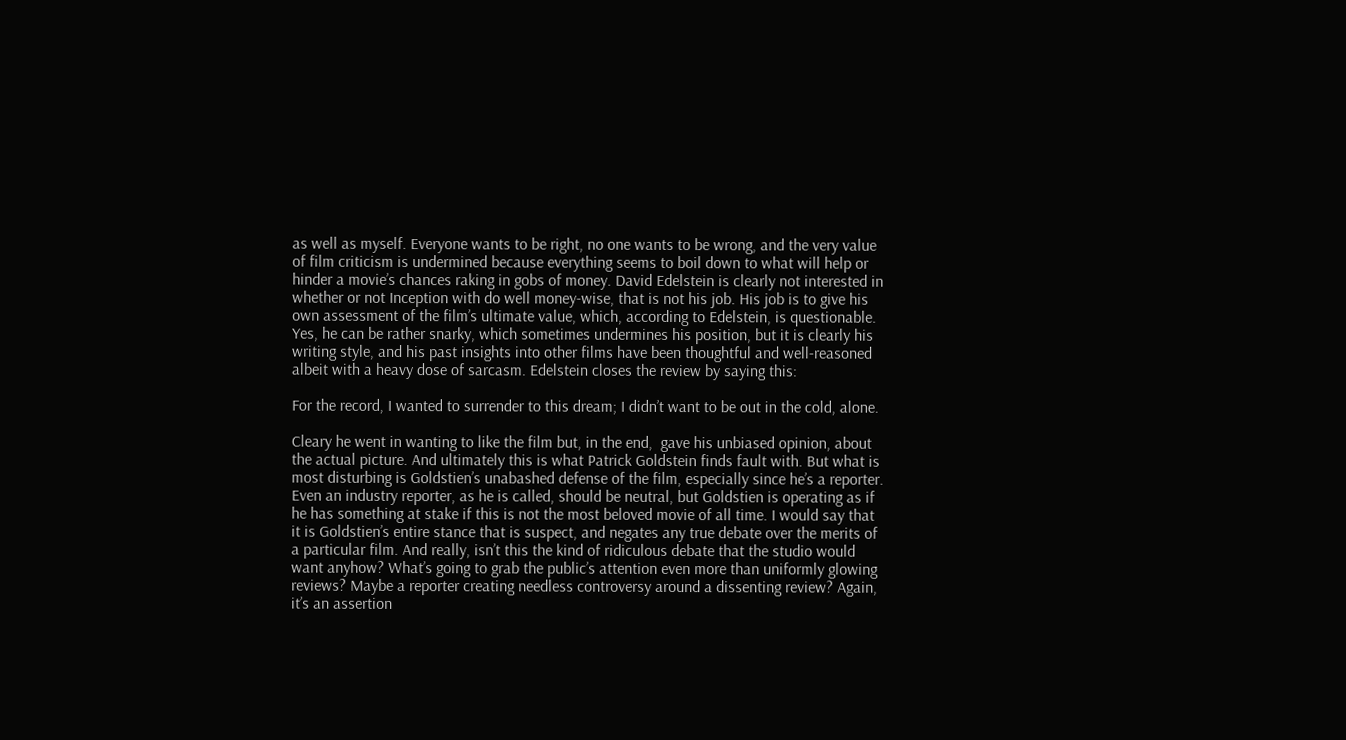as well as myself. Everyone wants to be right, no one wants to be wrong, and the very value of film criticism is undermined because everything seems to boil down to what will help or hinder a movie’s chances raking in gobs of money. David Edelstein is clearly not interested in whether or not Inception with do well money-wise, that is not his job. His job is to give his own assessment of the film’s ultimate value, which, according to Edelstein, is questionable. Yes, he can be rather snarky, which sometimes undermines his position, but it is clearly his writing style, and his past insights into other films have been thoughtful and well-reasoned albeit with a heavy dose of sarcasm. Edelstein closes the review by saying this:

For the record, I wanted to surrender to this dream; I didn’t want to be out in the cold, alone.

Cleary he went in wanting to like the film but, in the end,  gave his unbiased opinion, about the actual picture. And ultimately this is what Patrick Goldstein finds fault with. But what is most disturbing is Goldstien’s unabashed defense of the film, especially since he’s a reporter. Even an industry reporter, as he is called, should be neutral, but Goldstien is operating as if he has something at stake if this is not the most beloved movie of all time. I would say that it is Goldstien’s entire stance that is suspect, and negates any true debate over the merits of a particular film. And really, isn’t this the kind of ridiculous debate that the studio would want anyhow? What’s going to grab the public’s attention even more than uniformly glowing reviews? Maybe a reporter creating needless controversy around a dissenting review? Again, it’s an assertion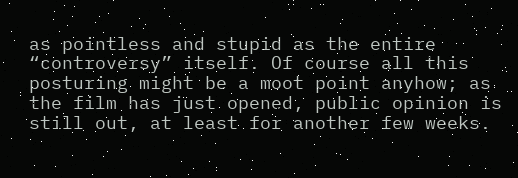as pointless and stupid as the entire “controversy” itself. Of course all this posturing might be a moot point anyhow; as the film has just opened, public opinion is still out, at least for another few weeks.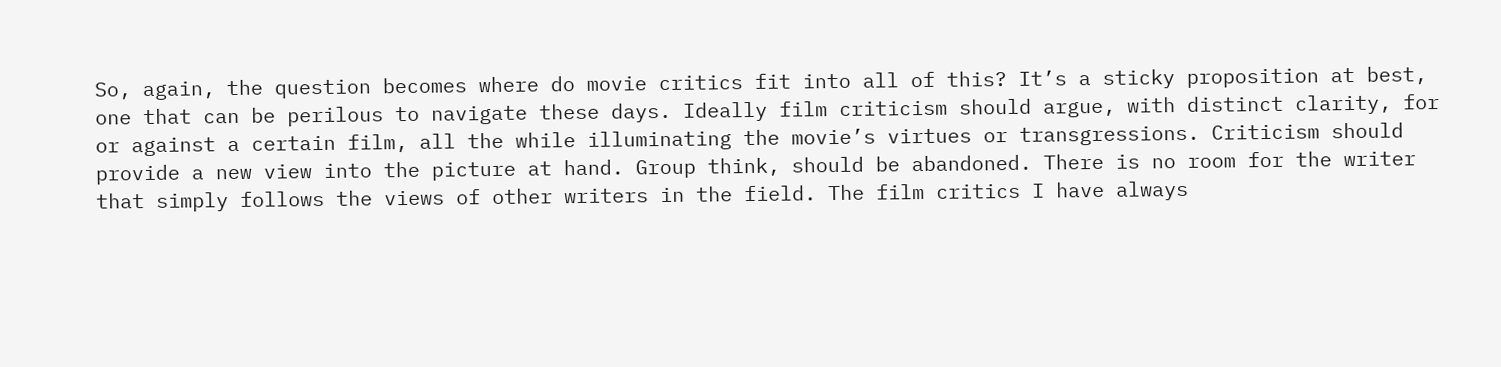So, again, the question becomes where do movie critics fit into all of this? It’s a sticky proposition at best, one that can be perilous to navigate these days. Ideally film criticism should argue, with distinct clarity, for or against a certain film, all the while illuminating the movie’s virtues or transgressions. Criticism should provide a new view into the picture at hand. Group think, should be abandoned. There is no room for the writer that simply follows the views of other writers in the field. The film critics I have always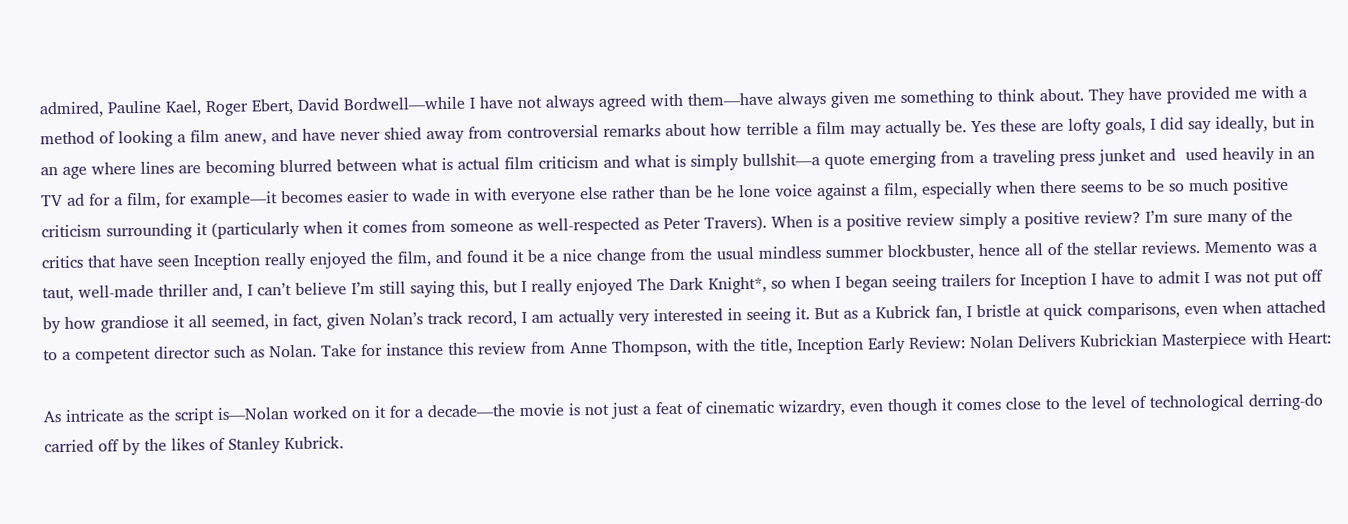admired, Pauline Kael, Roger Ebert, David Bordwell—while I have not always agreed with them—have always given me something to think about. They have provided me with a method of looking a film anew, and have never shied away from controversial remarks about how terrible a film may actually be. Yes these are lofty goals, I did say ideally, but in an age where lines are becoming blurred between what is actual film criticism and what is simply bullshit—a quote emerging from a traveling press junket and  used heavily in an TV ad for a film, for example—it becomes easier to wade in with everyone else rather than be he lone voice against a film, especially when there seems to be so much positive criticism surrounding it (particularly when it comes from someone as well-respected as Peter Travers). When is a positive review simply a positive review? I’m sure many of the critics that have seen Inception really enjoyed the film, and found it be a nice change from the usual mindless summer blockbuster, hence all of the stellar reviews. Memento was a taut, well-made thriller and, I can’t believe I’m still saying this, but I really enjoyed The Dark Knight*, so when I began seeing trailers for Inception I have to admit I was not put off by how grandiose it all seemed, in fact, given Nolan’s track record, I am actually very interested in seeing it. But as a Kubrick fan, I bristle at quick comparisons, even when attached to a competent director such as Nolan. Take for instance this review from Anne Thompson, with the title, Inception Early Review: Nolan Delivers Kubrickian Masterpiece with Heart:

As intricate as the script is—Nolan worked on it for a decade—the movie is not just a feat of cinematic wizardry, even though it comes close to the level of technological derring-do carried off by the likes of Stanley Kubrick.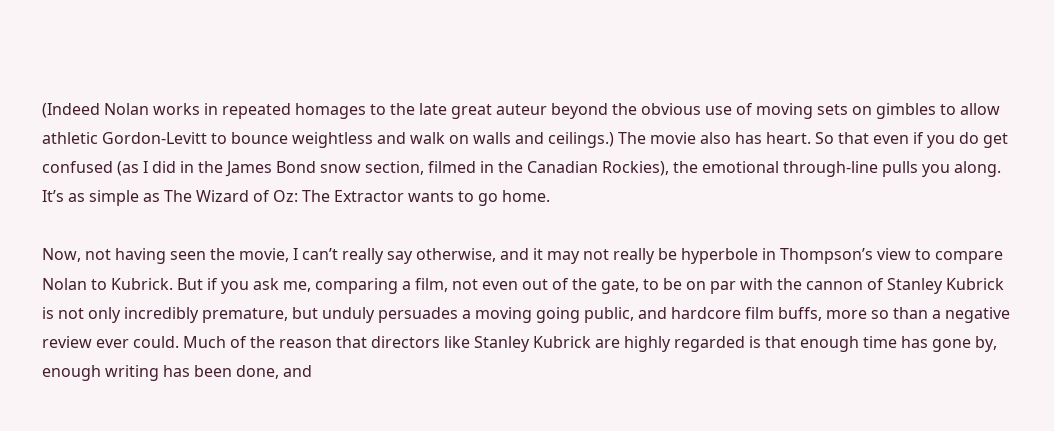(Indeed Nolan works in repeated homages to the late great auteur beyond the obvious use of moving sets on gimbles to allow athletic Gordon-Levitt to bounce weightless and walk on walls and ceilings.) The movie also has heart. So that even if you do get confused (as I did in the James Bond snow section, filmed in the Canadian Rockies), the emotional through-line pulls you along. It’s as simple as The Wizard of Oz: The Extractor wants to go home.

Now, not having seen the movie, I can’t really say otherwise, and it may not really be hyperbole in Thompson’s view to compare Nolan to Kubrick. But if you ask me, comparing a film, not even out of the gate, to be on par with the cannon of Stanley Kubrick is not only incredibly premature, but unduly persuades a moving going public, and hardcore film buffs, more so than a negative review ever could. Much of the reason that directors like Stanley Kubrick are highly regarded is that enough time has gone by, enough writing has been done, and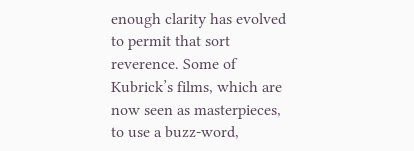enough clarity has evolved to permit that sort reverence. Some of Kubrick’s films, which are now seen as masterpieces, to use a buzz-word,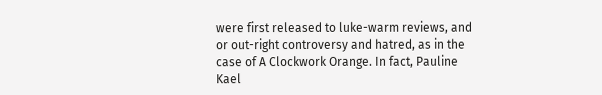were first released to luke-warm reviews, and or out-right controversy and hatred, as in the case of A Clockwork Orange. In fact, Pauline Kael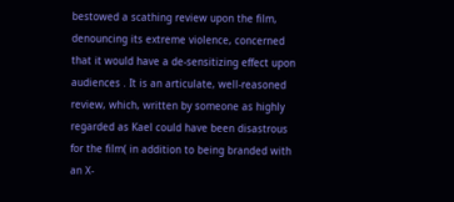bestowed a scathing review upon the film, denouncing its extreme violence, concerned that it would have a de-sensitizing effect upon audiences . It is an articulate, well-reasoned review, which, written by someone as highly regarded as Kael could have been disastrous for the film( in addition to being branded with an X-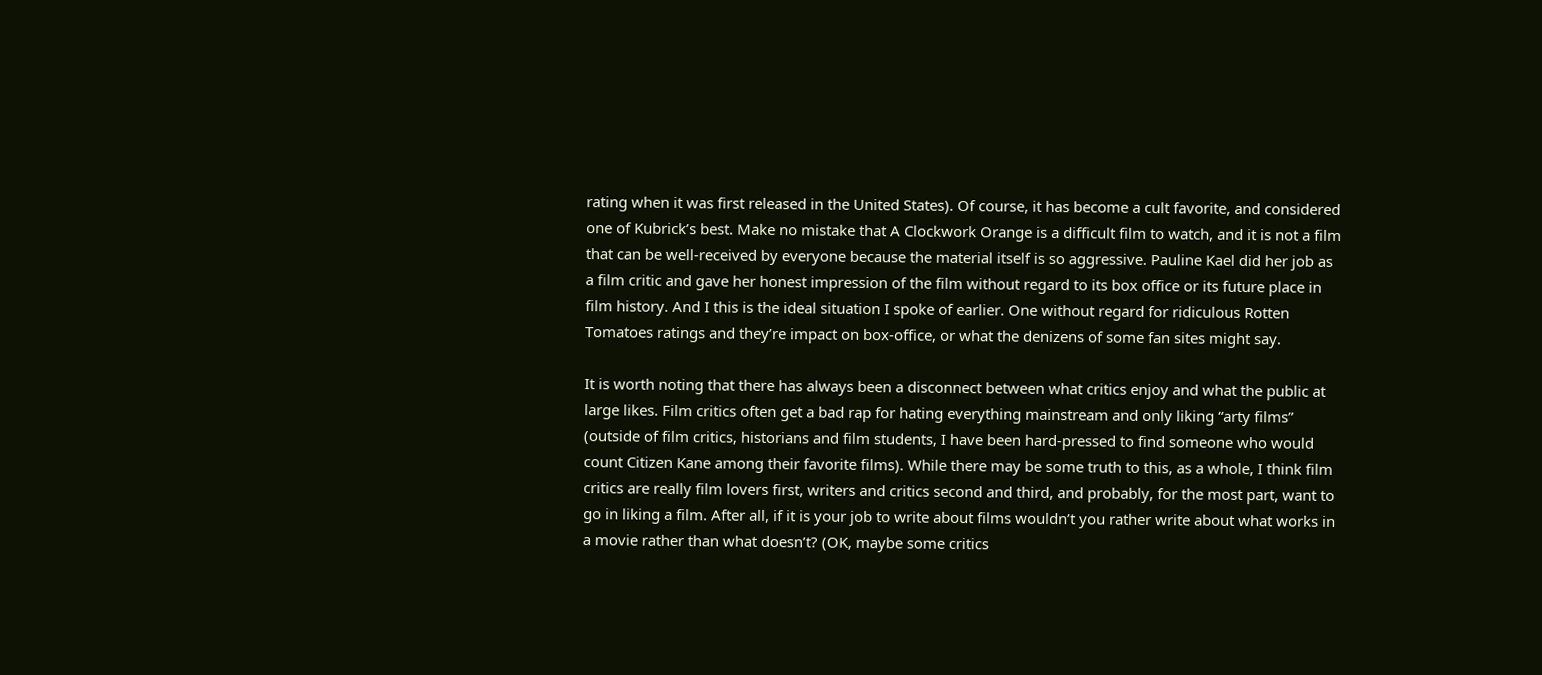rating when it was first released in the United States). Of course, it has become a cult favorite, and considered one of Kubrick’s best. Make no mistake that A Clockwork Orange is a difficult film to watch, and it is not a film that can be well-received by everyone because the material itself is so aggressive. Pauline Kael did her job as a film critic and gave her honest impression of the film without regard to its box office or its future place in film history. And I this is the ideal situation I spoke of earlier. One without regard for ridiculous Rotten Tomatoes ratings and they’re impact on box-office, or what the denizens of some fan sites might say.

It is worth noting that there has always been a disconnect between what critics enjoy and what the public at large likes. Film critics often get a bad rap for hating everything mainstream and only liking “arty films” (outside of film critics, historians and film students, I have been hard-pressed to find someone who would count Citizen Kane among their favorite films). While there may be some truth to this, as a whole, I think film critics are really film lovers first, writers and critics second and third, and probably, for the most part, want to go in liking a film. After all, if it is your job to write about films wouldn’t you rather write about what works in a movie rather than what doesn’t? (OK, maybe some critics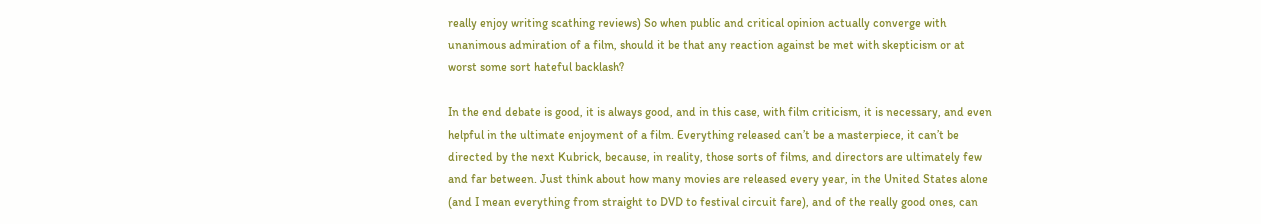really enjoy writing scathing reviews) So when public and critical opinion actually converge with unanimous admiration of a film, should it be that any reaction against be met with skepticism or at worst some sort hateful backlash?

In the end debate is good, it is always good, and in this case, with film criticism, it is necessary, and even helpful in the ultimate enjoyment of a film. Everything released can’t be a masterpiece, it can’t be directed by the next Kubrick, because, in reality, those sorts of films, and directors are ultimately few and far between. Just think about how many movies are released every year, in the United States alone (and I mean everything from straight to DVD to festival circuit fare), and of the really good ones, can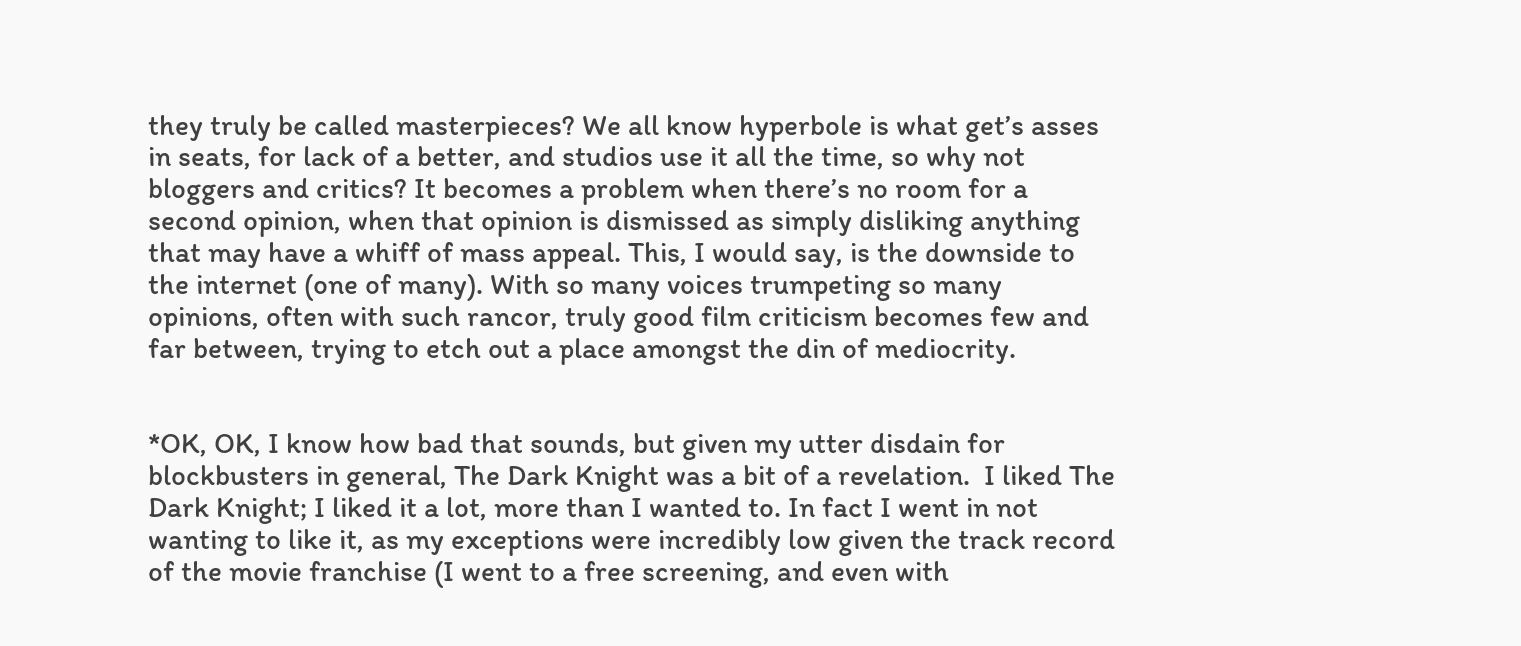they truly be called masterpieces? We all know hyperbole is what get’s asses in seats, for lack of a better, and studios use it all the time, so why not bloggers and critics? It becomes a problem when there’s no room for a second opinion, when that opinion is dismissed as simply disliking anything that may have a whiff of mass appeal. This, I would say, is the downside to the internet (one of many). With so many voices trumpeting so many opinions, often with such rancor, truly good film criticism becomes few and far between, trying to etch out a place amongst the din of mediocrity.


*OK, OK, I know how bad that sounds, but given my utter disdain for blockbusters in general, The Dark Knight was a bit of a revelation.  I liked The Dark Knight; I liked it a lot, more than I wanted to. In fact I went in not wanting to like it, as my exceptions were incredibly low given the track record of the movie franchise (I went to a free screening, and even with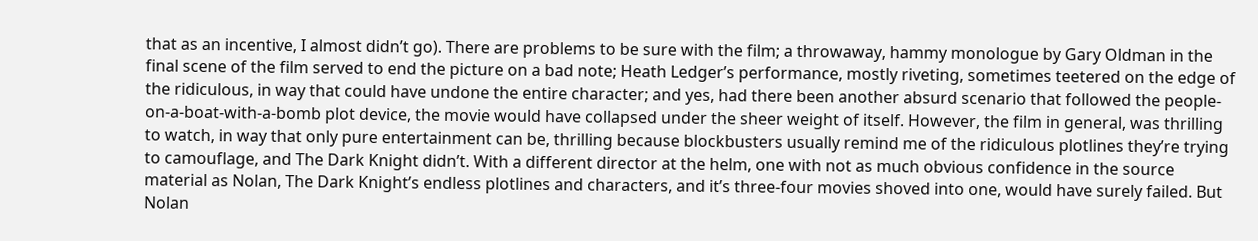that as an incentive, I almost didn’t go). There are problems to be sure with the film; a throwaway, hammy monologue by Gary Oldman in the final scene of the film served to end the picture on a bad note; Heath Ledger’s performance, mostly riveting, sometimes teetered on the edge of the ridiculous, in way that could have undone the entire character; and yes, had there been another absurd scenario that followed the people-on-a-boat-with-a-bomb plot device, the movie would have collapsed under the sheer weight of itself. However, the film in general, was thrilling to watch, in way that only pure entertainment can be, thrilling because blockbusters usually remind me of the ridiculous plotlines they’re trying to camouflage, and The Dark Knight didn’t. With a different director at the helm, one with not as much obvious confidence in the source material as Nolan, The Dark Knight’s endless plotlines and characters, and it’s three-four movies shoved into one, would have surely failed. But Nolan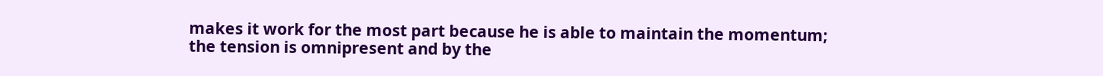makes it work for the most part because he is able to maintain the momentum; the tension is omnipresent and by the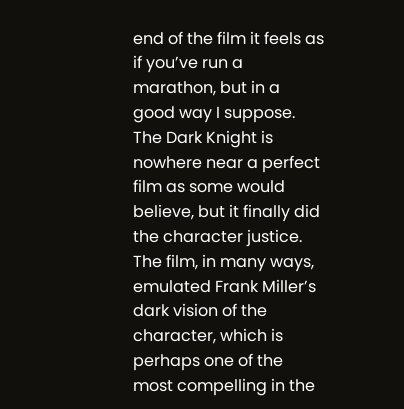end of the film it feels as if you’ve run a marathon, but in a good way I suppose. The Dark Knight is nowhere near a perfect film as some would believe, but it finally did the character justice. The film, in many ways, emulated Frank Miller’s dark vision of the character, which is perhaps one of the most compelling in the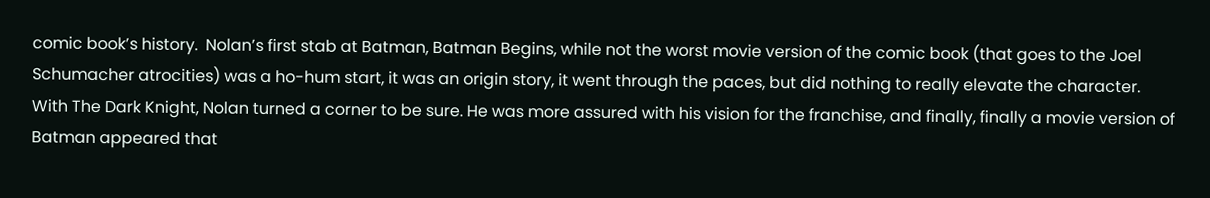comic book’s history.  Nolan’s first stab at Batman, Batman Begins, while not the worst movie version of the comic book (that goes to the Joel Schumacher atrocities) was a ho-hum start, it was an origin story, it went through the paces, but did nothing to really elevate the character. With The Dark Knight, Nolan turned a corner to be sure. He was more assured with his vision for the franchise, and finally, finally a movie version of Batman appeared that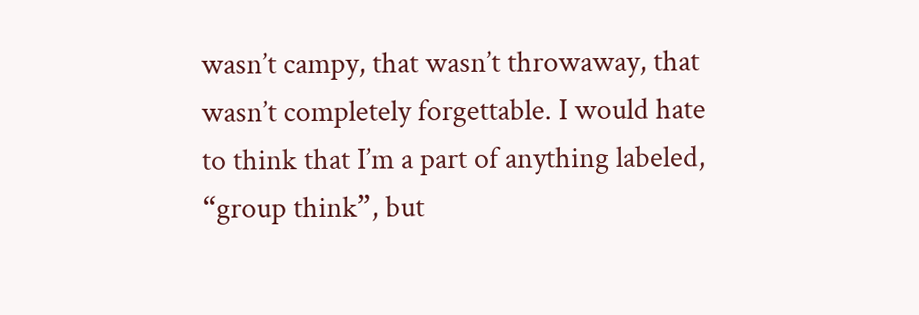wasn’t campy, that wasn’t throwaway, that wasn’t completely forgettable. I would hate to think that I’m a part of anything labeled, “group think”, but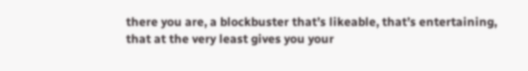there you are, a blockbuster that’s likeable, that’s entertaining, that at the very least gives you your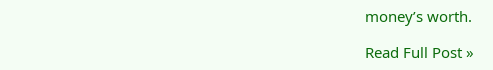money’s worth.

Read Full Post »